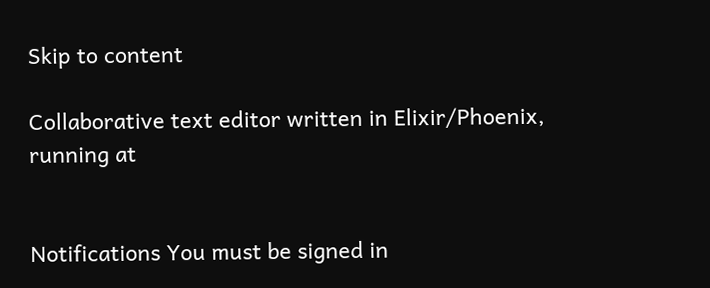Skip to content

Collaborative text editor written in Elixir/Phoenix, running at


Notifications You must be signed in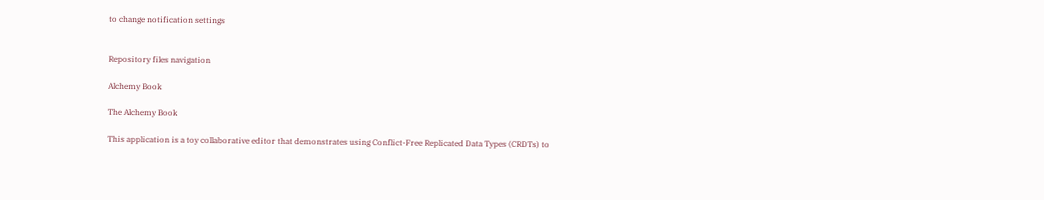to change notification settings


Repository files navigation

Alchemy Book

The Alchemy Book

This application is a toy collaborative editor that demonstrates using Conflict-Free Replicated Data Types (CRDTs) to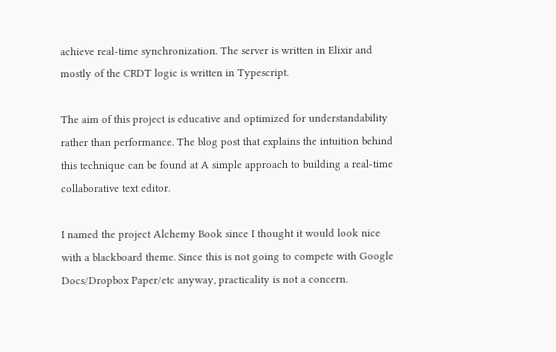achieve real-time synchronization. The server is written in Elixir and mostly of the CRDT logic is written in Typescript.

The aim of this project is educative and optimized for understandability rather than performance. The blog post that explains the intuition behind this technique can be found at A simple approach to building a real-time collaborative text editor.

I named the project Alchemy Book since I thought it would look nice with a blackboard theme. Since this is not going to compete with Google Docs/Dropbox Paper/etc anyway, practicality is not a concern.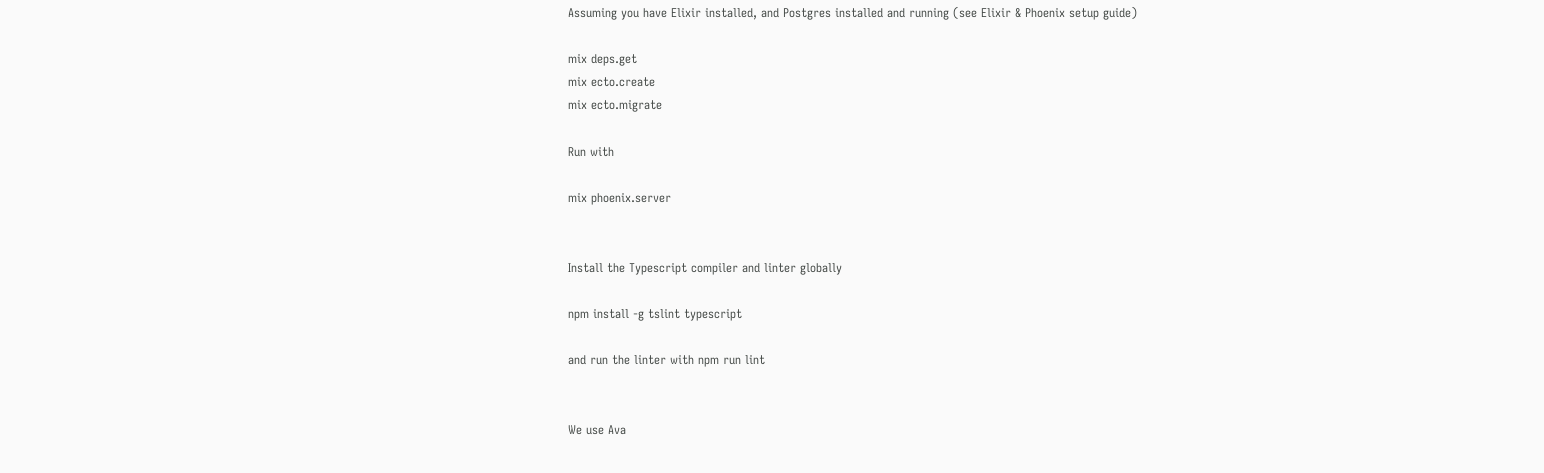Assuming you have Elixir installed, and Postgres installed and running (see Elixir & Phoenix setup guide)

mix deps.get
mix ecto.create
mix ecto.migrate

Run with

mix phoenix.server


Install the Typescript compiler and linter globally

npm install -g tslint typescript

and run the linter with npm run lint


We use Ava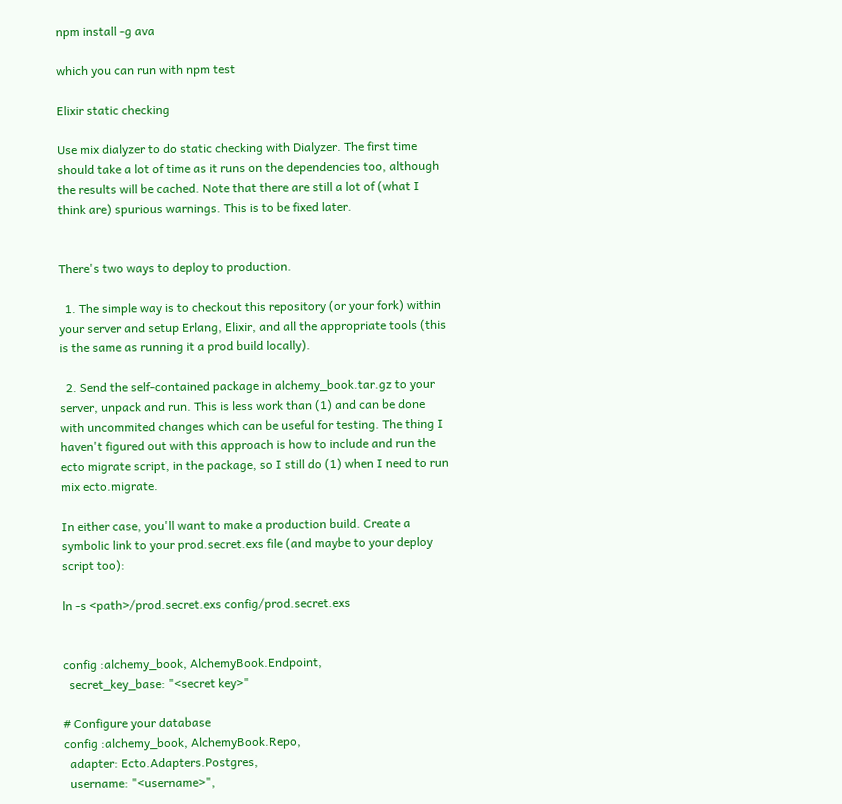npm install -g ava

which you can run with npm test

Elixir static checking

Use mix dialyzer to do static checking with Dialyzer. The first time should take a lot of time as it runs on the dependencies too, although the results will be cached. Note that there are still a lot of (what I think are) spurious warnings. This is to be fixed later.


There's two ways to deploy to production.

  1. The simple way is to checkout this repository (or your fork) within your server and setup Erlang, Elixir, and all the appropriate tools (this is the same as running it a prod build locally).

  2. Send the self-contained package in alchemy_book.tar.gz to your server, unpack and run. This is less work than (1) and can be done with uncommited changes which can be useful for testing. The thing I haven't figured out with this approach is how to include and run the ecto migrate script, in the package, so I still do (1) when I need to run mix ecto.migrate.

In either case, you'll want to make a production build. Create a symbolic link to your prod.secret.exs file (and maybe to your deploy script too):

ln -s <path>/prod.secret.exs config/prod.secret.exs


config :alchemy_book, AlchemyBook.Endpoint,
  secret_key_base: "<secret key>"

# Configure your database
config :alchemy_book, AlchemyBook.Repo,
  adapter: Ecto.Adapters.Postgres,
  username: "<username>",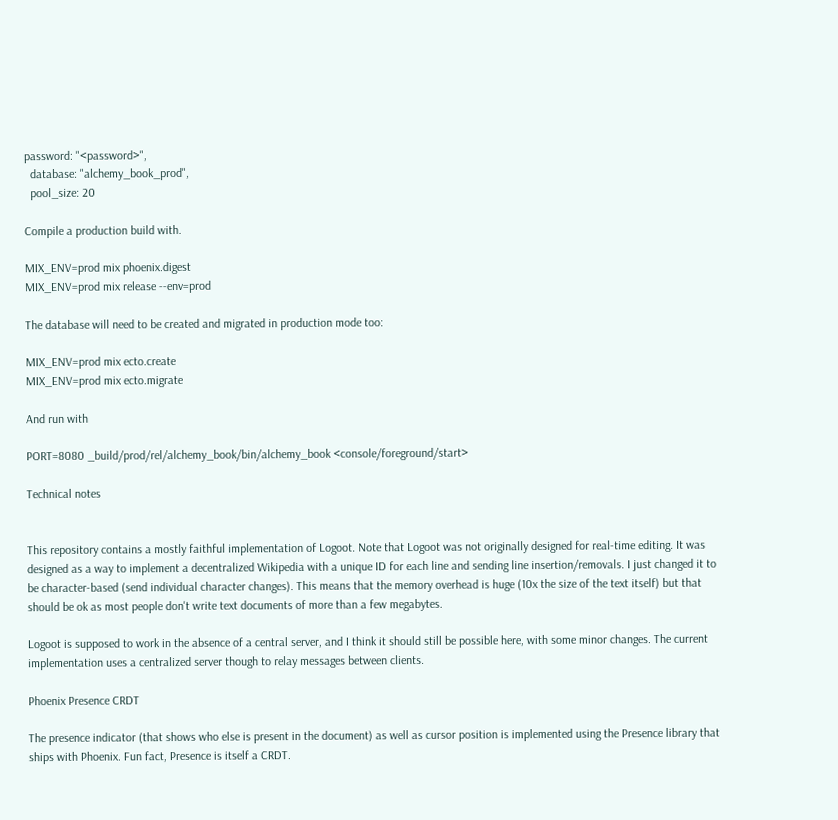password: "<password>",
  database: "alchemy_book_prod",
  pool_size: 20

Compile a production build with.

MIX_ENV=prod mix phoenix.digest
MIX_ENV=prod mix release --env=prod

The database will need to be created and migrated in production mode too:

MIX_ENV=prod mix ecto.create
MIX_ENV=prod mix ecto.migrate

And run with

PORT=8080 _build/prod/rel/alchemy_book/bin/alchemy_book <console/foreground/start>

Technical notes


This repository contains a mostly faithful implementation of Logoot. Note that Logoot was not originally designed for real-time editing. It was designed as a way to implement a decentralized Wikipedia with a unique ID for each line and sending line insertion/removals. I just changed it to be character-based (send individual character changes). This means that the memory overhead is huge (10x the size of the text itself) but that should be ok as most people don't write text documents of more than a few megabytes.

Logoot is supposed to work in the absence of a central server, and I think it should still be possible here, with some minor changes. The current implementation uses a centralized server though to relay messages between clients.

Phoenix Presence CRDT

The presence indicator (that shows who else is present in the document) as well as cursor position is implemented using the Presence library that ships with Phoenix. Fun fact, Presence is itself a CRDT.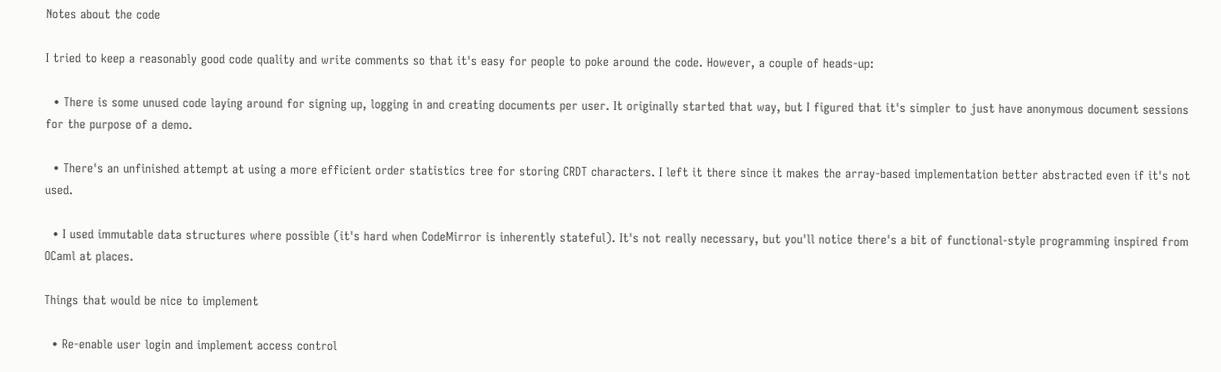Notes about the code

I tried to keep a reasonably good code quality and write comments so that it's easy for people to poke around the code. However, a couple of heads-up:

  • There is some unused code laying around for signing up, logging in and creating documents per user. It originally started that way, but I figured that it's simpler to just have anonymous document sessions for the purpose of a demo.

  • There's an unfinished attempt at using a more efficient order statistics tree for storing CRDT characters. I left it there since it makes the array-based implementation better abstracted even if it's not used.

  • I used immutable data structures where possible (it's hard when CodeMirror is inherently stateful). It's not really necessary, but you'll notice there's a bit of functional-style programming inspired from OCaml at places.

Things that would be nice to implement

  • Re-enable user login and implement access control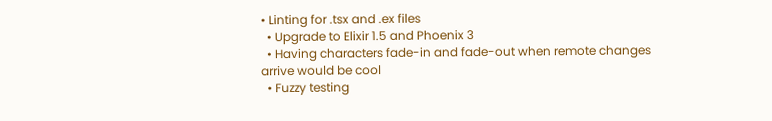• Linting for .tsx and .ex files
  • Upgrade to Elixir 1.5 and Phoenix 3
  • Having characters fade-in and fade-out when remote changes arrive would be cool
  • Fuzzy testing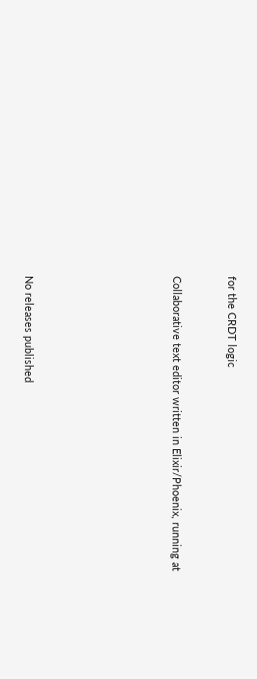for the CRDT logic


Collaborative text editor written in Elixir/Phoenix, running at







No releases published